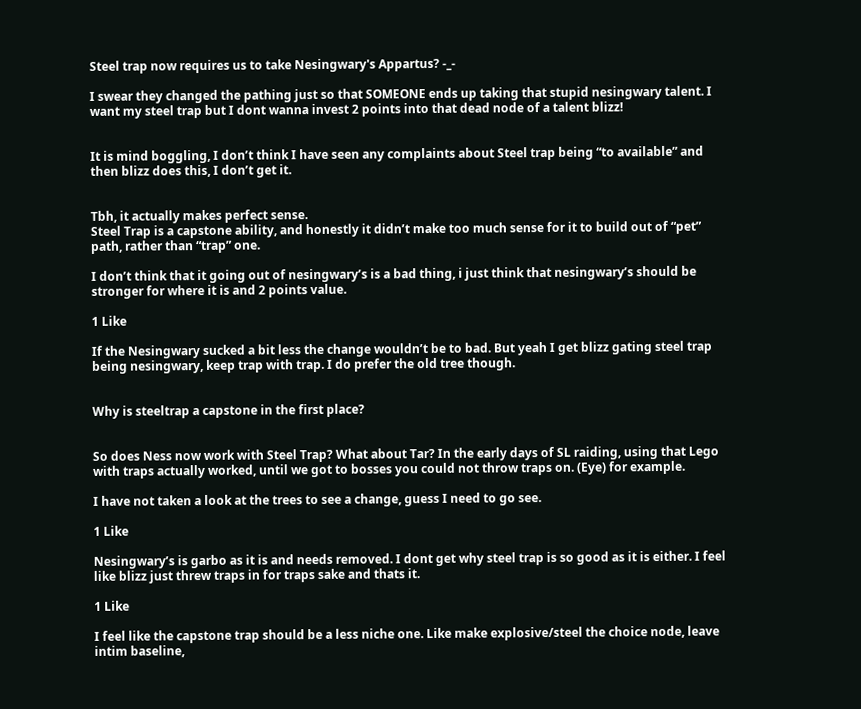Steel trap now requires us to take Nesingwary's Appartus? -_-

I swear they changed the pathing just so that SOMEONE ends up taking that stupid nesingwary talent. I want my steel trap but I dont wanna invest 2 points into that dead node of a talent blizz!


It is mind boggling, I don’t think I have seen any complaints about Steel trap being “to available” and then blizz does this, I don’t get it.


Tbh, it actually makes perfect sense.
Steel Trap is a capstone ability, and honestly it didn’t make too much sense for it to build out of “pet” path, rather than “trap” one.

I don’t think that it going out of nesingwary’s is a bad thing, i just think that nesingwary’s should be stronger for where it is and 2 points value.

1 Like

If the Nesingwary sucked a bit less the change wouldn’t be to bad. But yeah I get blizz gating steel trap being nesingwary, keep trap with trap. I do prefer the old tree though.


Why is steeltrap a capstone in the first place?


So does Ness now work with Steel Trap? What about Tar? In the early days of SL raiding, using that Lego with traps actually worked, until we got to bosses you could not throw traps on. (Eye) for example.

I have not taken a look at the trees to see a change, guess I need to go see.

1 Like

Nesingwary’s is garbo as it is and needs removed. I dont get why steel trap is so good as it is either. I feel like blizz just threw traps in for traps sake and thats it.

1 Like

I feel like the capstone trap should be a less niche one. Like make explosive/steel the choice node, leave intim baseline,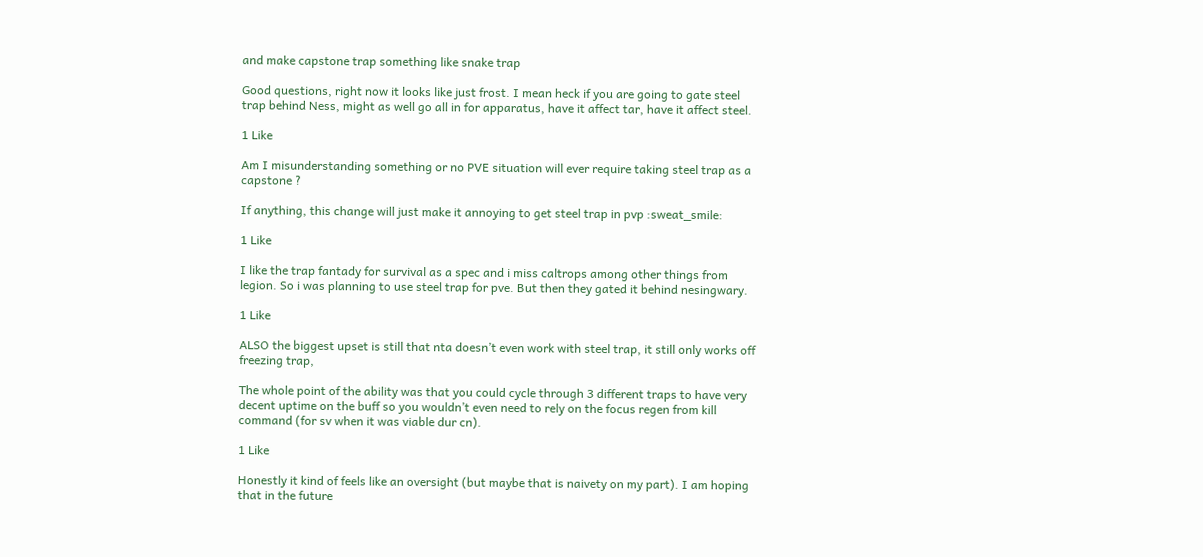and make capstone trap something like snake trap

Good questions, right now it looks like just frost. I mean heck if you are going to gate steel trap behind Ness, might as well go all in for apparatus, have it affect tar, have it affect steel.

1 Like

Am I misunderstanding something or no PVE situation will ever require taking steel trap as a capstone ?

If anything, this change will just make it annoying to get steel trap in pvp :sweat_smile:

1 Like

I like the trap fantady for survival as a spec and i miss caltrops among other things from legion. So i was planning to use steel trap for pve. But then they gated it behind nesingwary.

1 Like

ALSO the biggest upset is still that nta doesn’t even work with steel trap, it still only works off freezing trap,

The whole point of the ability was that you could cycle through 3 different traps to have very decent uptime on the buff so you wouldn’t even need to rely on the focus regen from kill command (for sv when it was viable dur cn).

1 Like

Honestly it kind of feels like an oversight (but maybe that is naivety on my part). I am hoping that in the future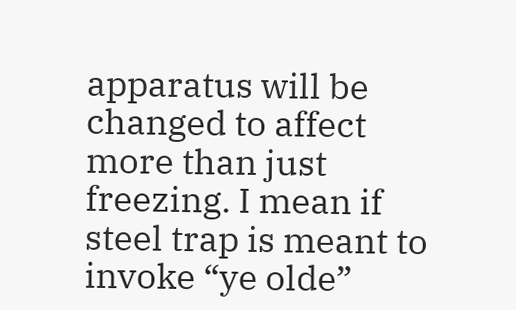apparatus will be changed to affect more than just freezing. I mean if steel trap is meant to invoke “ye olde”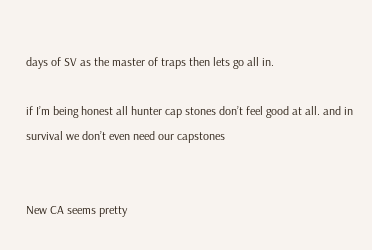days of SV as the master of traps then lets go all in.

if I’m being honest all hunter cap stones don’t feel good at all. and in survival we don’t even need our capstones


New CA seems pretty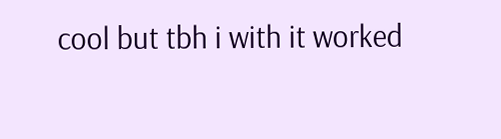cool but tbh i with it worked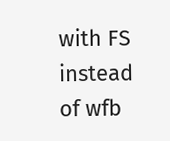with FS instead of wfb